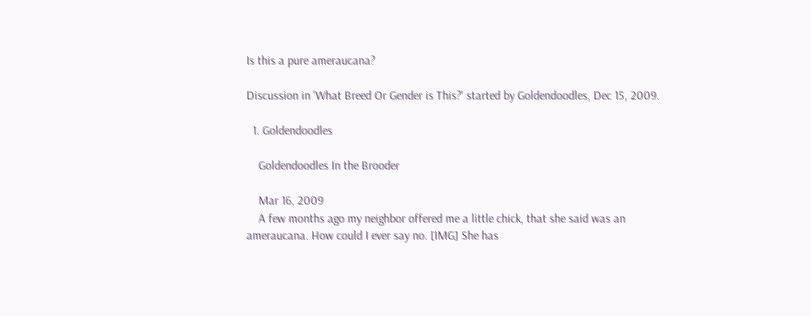Is this a pure ameraucana?

Discussion in 'What Breed Or Gender is This?' started by Goldendoodles, Dec 15, 2009.

  1. Goldendoodles

    Goldendoodles In the Brooder

    Mar 16, 2009
    A few months ago my neighbor offered me a little chick, that she said was an ameraucana. How could I ever say no. [IMG] She has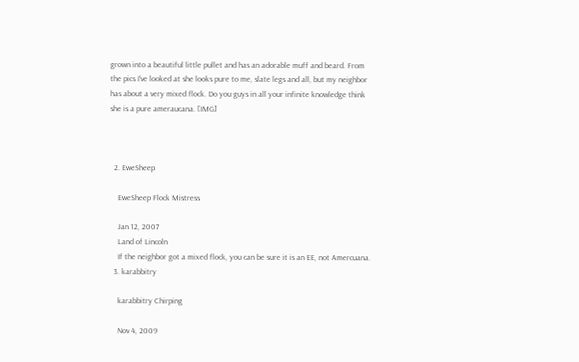grown into a beautiful little pullet and has an adorable muff and beard. From the pics I've looked at she looks pure to me, slate legs and all, but my neighbor has about a very mixed flock. Do you guys in all your infinite knowledge think she is a pure ameraucana. [IMG]



  2. EweSheep

    EweSheep Flock Mistress

    Jan 12, 2007
    Land of Lincoln
    If the neighbor got a mixed flock, you can be sure it is an EE, not Amercuana.
  3. karabbitry

    karabbitry Chirping

    Nov 4, 2009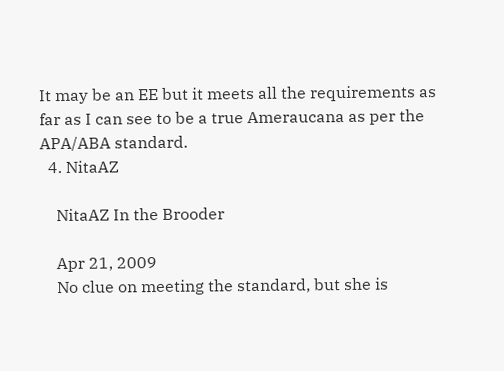It may be an EE but it meets all the requirements as far as I can see to be a true Ameraucana as per the APA/ABA standard.
  4. NitaAZ

    NitaAZ In the Brooder

    Apr 21, 2009
    No clue on meeting the standard, but she is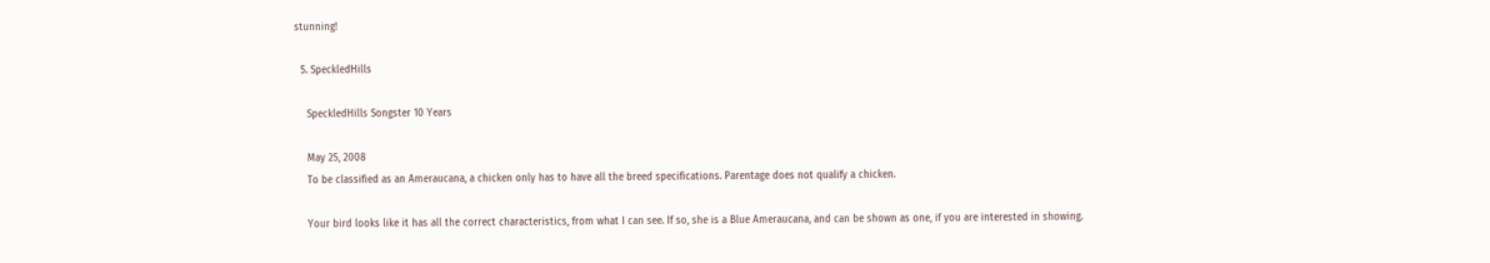stunning!

  5. SpeckledHills

    SpeckledHills Songster 10 Years

    May 25, 2008
    To be classified as an Ameraucana, a chicken only has to have all the breed specifications. Parentage does not qualify a chicken.

    Your bird looks like it has all the correct characteristics, from what I can see. If so, she is a Blue Ameraucana, and can be shown as one, if you are interested in showing.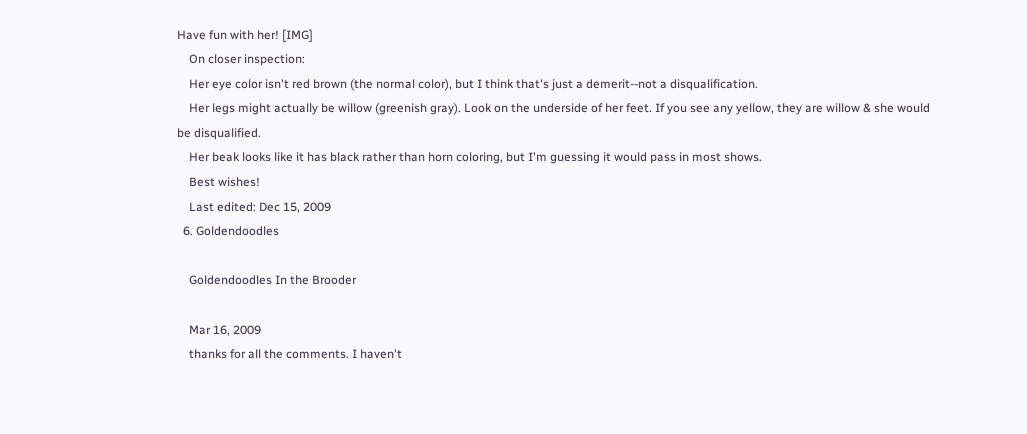Have fun with her! [IMG]
    On closer inspection:
    Her eye color isn't red brown (the normal color), but I think that's just a demerit--not a disqualification.
    Her legs might actually be willow (greenish gray). Look on the underside of her feet. If you see any yellow, they are willow & she would be disqualified.
    Her beak looks like it has black rather than horn coloring, but I'm guessing it would pass in most shows.
    Best wishes!
    Last edited: Dec 15, 2009
  6. Goldendoodles

    Goldendoodles In the Brooder

    Mar 16, 2009
    thanks for all the comments. I haven't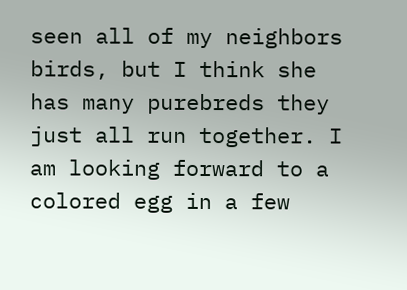seen all of my neighbors birds, but I think she has many purebreds they just all run together. I am looking forward to a colored egg in a few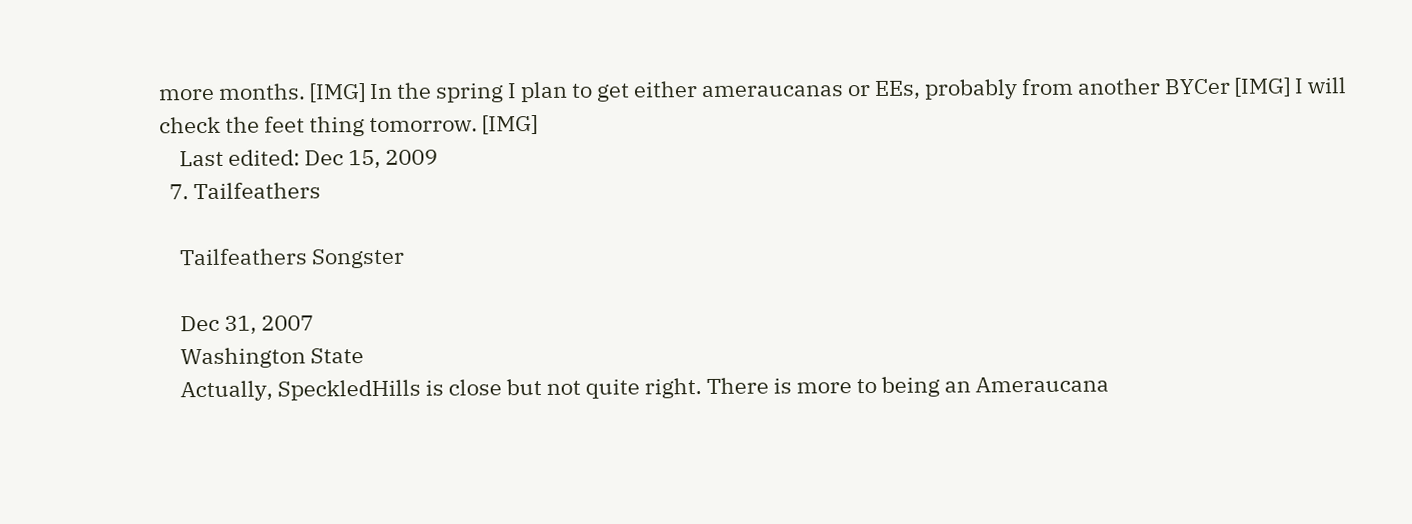more months. [IMG] In the spring I plan to get either ameraucanas or EEs, probably from another BYCer [IMG] I will check the feet thing tomorrow. [IMG]
    Last edited: Dec 15, 2009
  7. Tailfeathers

    Tailfeathers Songster

    Dec 31, 2007
    Washington State
    Actually, SpeckledHills is close but not quite right. There is more to being an Ameraucana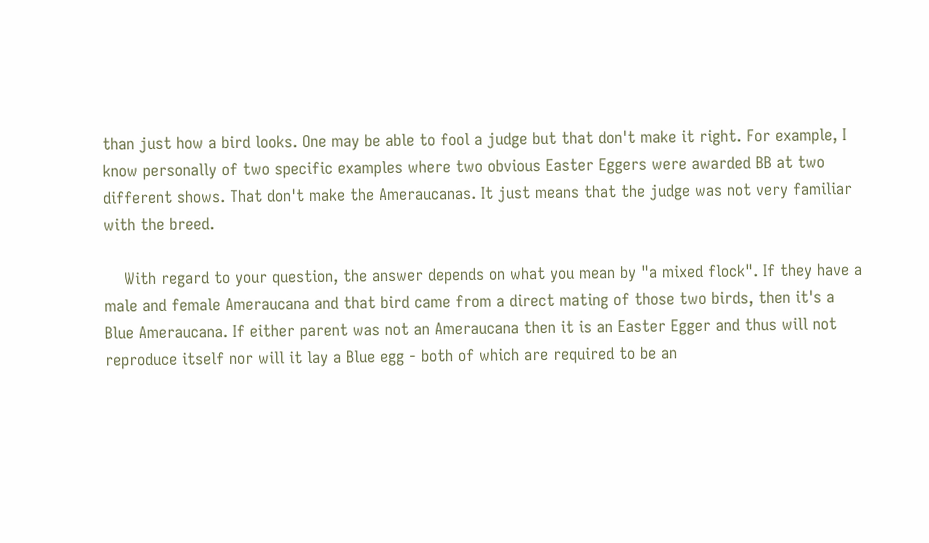than just how a bird looks. One may be able to fool a judge but that don't make it right. For example, I know personally of two specific examples where two obvious Easter Eggers were awarded BB at two different shows. That don't make the Ameraucanas. It just means that the judge was not very familiar with the breed.

    With regard to your question, the answer depends on what you mean by "a mixed flock". If they have a male and female Ameraucana and that bird came from a direct mating of those two birds, then it's a Blue Ameraucana. If either parent was not an Ameraucana then it is an Easter Egger and thus will not reproduce itself nor will it lay a Blue egg - both of which are required to be an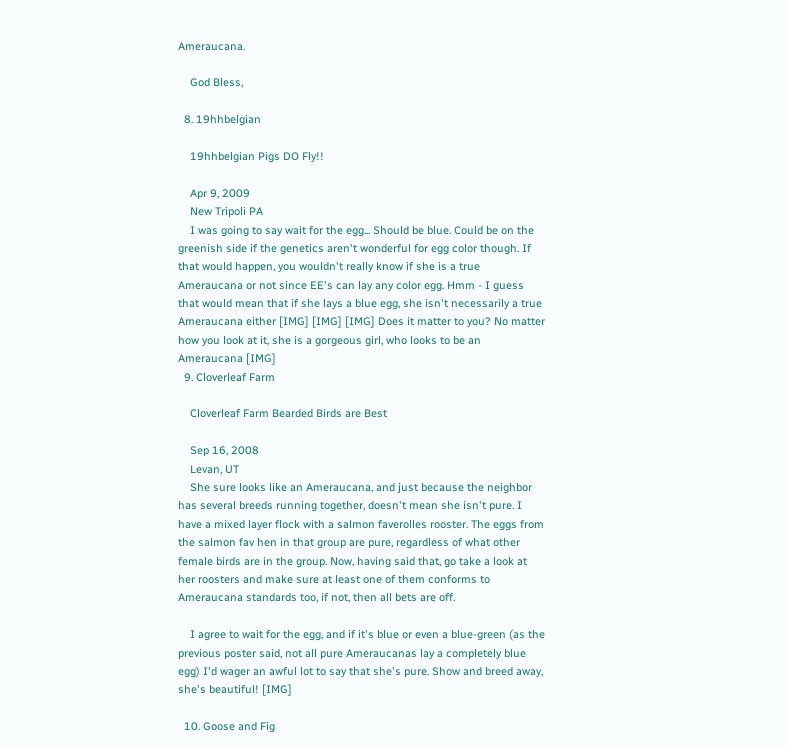Ameraucana.

    God Bless,

  8. 19hhbelgian

    19hhbelgian Pigs DO Fly!!

    Apr 9, 2009
    New Tripoli PA
    I was going to say wait for the egg... Should be blue. Could be on the greenish side if the genetics aren't wonderful for egg color though. If that would happen, you wouldn't really know if she is a true Ameraucana or not since EE's can lay any color egg. Hmm - I guess that would mean that if she lays a blue egg, she isn't necessarily a true Ameraucana either [IMG] [IMG] [IMG] Does it matter to you? No matter how you look at it, she is a gorgeous girl, who looks to be an Ameraucana [IMG]
  9. Cloverleaf Farm

    Cloverleaf Farm Bearded Birds are Best

    Sep 16, 2008
    Levan, UT
    She sure looks like an Ameraucana, and just because the neighbor has several breeds running together, doesn't mean she isn't pure. I have a mixed layer flock with a salmon faverolles rooster. The eggs from the salmon fav hen in that group are pure, regardless of what other female birds are in the group. Now, having said that, go take a look at her roosters and make sure at least one of them conforms to Ameraucana standards too, if not, then all bets are off.

    I agree to wait for the egg, and if it's blue or even a blue-green (as the previous poster said, not all pure Ameraucanas lay a completely blue egg) I'd wager an awful lot to say that she's pure. Show and breed away, she's beautiful! [IMG]

  10. Goose and Fig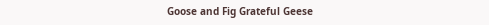Goose and Fig Grateful Geese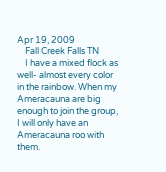Apr 19, 2009
    Fall Creek Falls TN
    I have a mixed flock as well- almost every color in the rainbow. When my Ameracauna are big enough to join the group, I will only have an Ameracauna roo with them.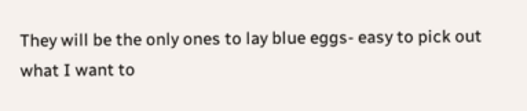They will be the only ones to lay blue eggs- easy to pick out what I want to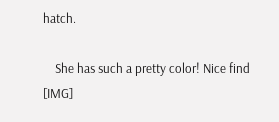hatch.

    She has such a pretty color! Nice find [IMG]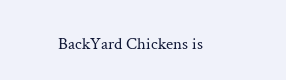BackYard Chickens is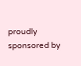proudly sponsored by